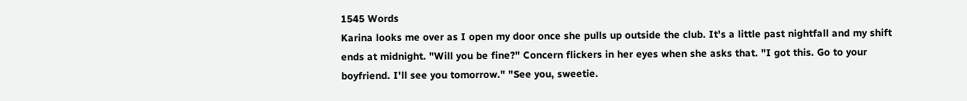1545 Words
Karina looks me over as I open my door once she pulls up outside the club. It's a little past nightfall and my shift ends at midnight. "Will you be fine?" Concern flickers in her eyes when she asks that. "I got this. Go to your boyfriend. I'll see you tomorrow." "See you, sweetie.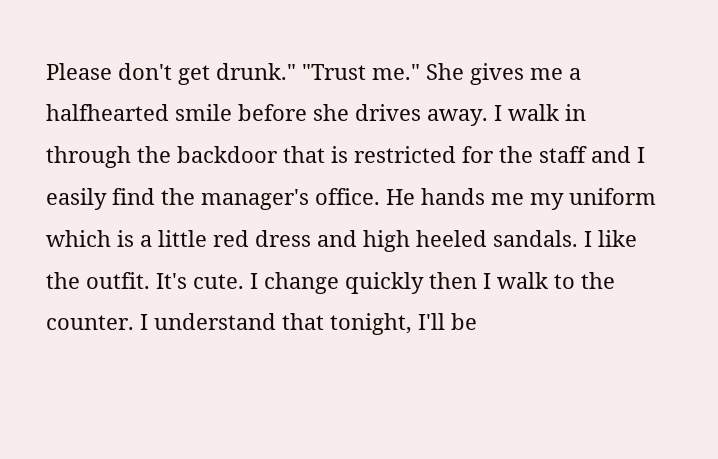Please don't get drunk." "Trust me." She gives me a halfhearted smile before she drives away. I walk in through the backdoor that is restricted for the staff and I easily find the manager's office. He hands me my uniform which is a little red dress and high heeled sandals. I like the outfit. It's cute. I change quickly then I walk to the counter. I understand that tonight, I'll be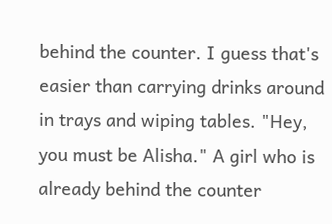behind the counter. I guess that's easier than carrying drinks around in trays and wiping tables. "Hey, you must be Alisha." A girl who is already behind the counter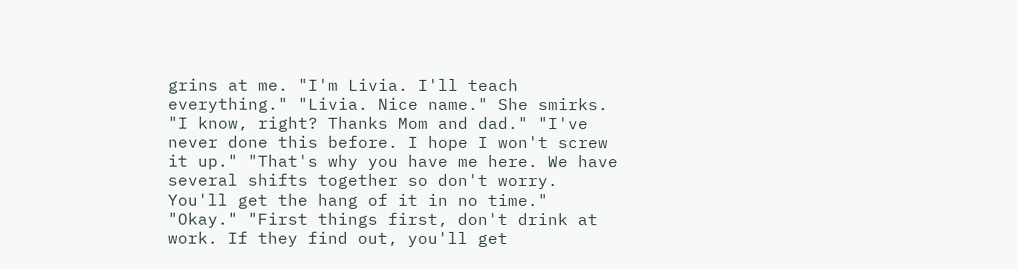grins at me. "I'm Livia. I'll teach everything." "Livia. Nice name." She smirks. "I know, right? Thanks Mom and dad." "I've never done this before. I hope I won't screw it up." "That's why you have me here. We have several shifts together so don't worry. You'll get the hang of it in no time." "Okay." "First things first, don't drink at work. If they find out, you'll get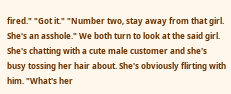fired." "Got it." "Number two, stay away from that girl. She's an asshole." We both turn to look at the said girl. She's chatting with a cute male customer and she's busy tossing her hair about. She's obviously flirting with him. "What's her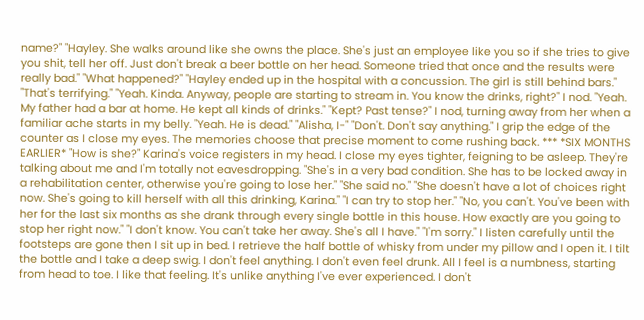name?" "Hayley. She walks around like she owns the place. She's just an employee like you so if she tries to give you shit, tell her off. Just don't break a beer bottle on her head. Someone tried that once and the results were really bad." "What happened?" "Hayley ended up in the hospital with a concussion. The girl is still behind bars." "That's terrifying." "Yeah. Kinda. Anyway, people are starting to stream in. You know the drinks, right?" I nod. "Yeah. My father had a bar at home. He kept all kinds of drinks." "Kept? Past tense?" I nod, turning away from her when a familiar ache starts in my belly. "Yeah. He is dead." "Alisha, I-" "Don't. Don't say anything." I grip the edge of the counter as I close my eyes. The memories choose that precise moment to come rushing back. *** *SIX MONTHS EARLIER* "How is she?" Karina's voice registers in my head. I close my eyes tighter, feigning to be asleep. They're talking about me and I'm totally not eavesdropping. "She's in a very bad condition. She has to be locked away in a rehabilitation center, otherwise you're going to lose her." "She said no." "She doesn't have a lot of choices right now. She's going to kill herself with all this drinking, Karina." "I can try to stop her." "No, you can't. You've been with her for the last six months as she drank through every single bottle in this house. How exactly are you going to stop her right now." "I don't know. You can't take her away. She's all I have." "I'm sorry." I listen carefully until the footsteps are gone then I sit up in bed. I retrieve the half bottle of whisky from under my pillow and I open it. I tilt the bottle and I take a deep swig. I don't feel anything. I don't even feel drunk. All I feel is a numbness, starting from head to toe. I like that feeling. It's unlike anything I've ever experienced. I don't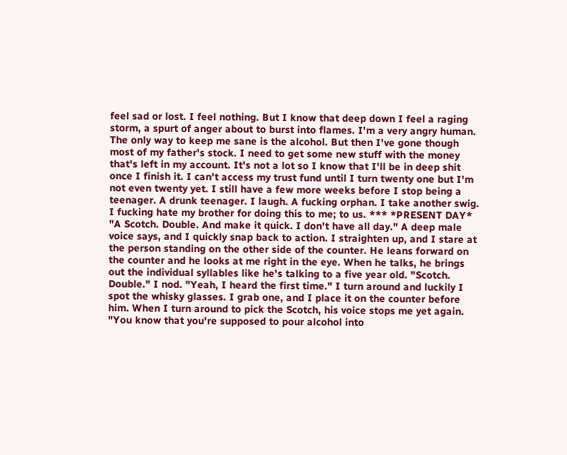feel sad or lost. I feel nothing. But I know that deep down I feel a raging storm, a spurt of anger about to burst into flames. I'm a very angry human. The only way to keep me sane is the alcohol. But then I've gone though most of my father's stock. I need to get some new stuff with the money that's left in my account. It's not a lot so I know that I'll be in deep shit once I finish it. I can't access my trust fund until I turn twenty one but I'm not even twenty yet. I still have a few more weeks before I stop being a teenager. A drunk teenager. I laugh. A fucking orphan. I take another swig. I fucking hate my brother for doing this to me; to us. *** *PRESENT DAY* "A Scotch. Double. And make it quick. I don't have all day." A deep male voice says, and I quickly snap back to action. I straighten up, and I stare at the person standing on the other side of the counter. He leans forward on the counter and he looks at me right in the eye. When he talks, he brings out the individual syllables like he's talking to a five year old. "Scotch. Double." I nod. "Yeah, I heard the first time." I turn around and luckily I spot the whisky glasses. I grab one, and I place it on the counter before him. When I turn around to pick the Scotch, his voice stops me yet again. "You know that you're supposed to pour alcohol into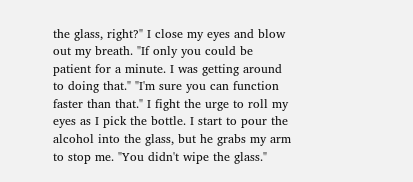the glass, right?" I close my eyes and blow out my breath. "If only you could be patient for a minute. I was getting around to doing that." "I'm sure you can function faster than that." I fight the urge to roll my eyes as I pick the bottle. I start to pour the alcohol into the glass, but he grabs my arm to stop me. "You didn't wipe the glass."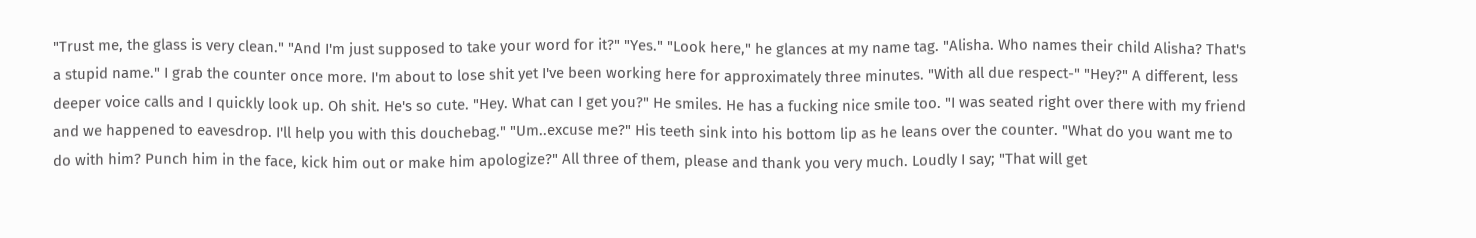"Trust me, the glass is very clean." "And I'm just supposed to take your word for it?" "Yes." "Look here," he glances at my name tag. "Alisha. Who names their child Alisha? That's a stupid name." I grab the counter once more. I'm about to lose shit yet I've been working here for approximately three minutes. "With all due respect-" "Hey?" A different, less deeper voice calls and I quickly look up. Oh shit. He's so cute. "Hey. What can I get you?" He smiles. He has a fucking nice smile too. "I was seated right over there with my friend and we happened to eavesdrop. I'll help you with this douchebag." "Um..excuse me?" His teeth sink into his bottom lip as he leans over the counter. "What do you want me to do with him? Punch him in the face, kick him out or make him apologize?" All three of them, please and thank you very much. Loudly I say; "That will get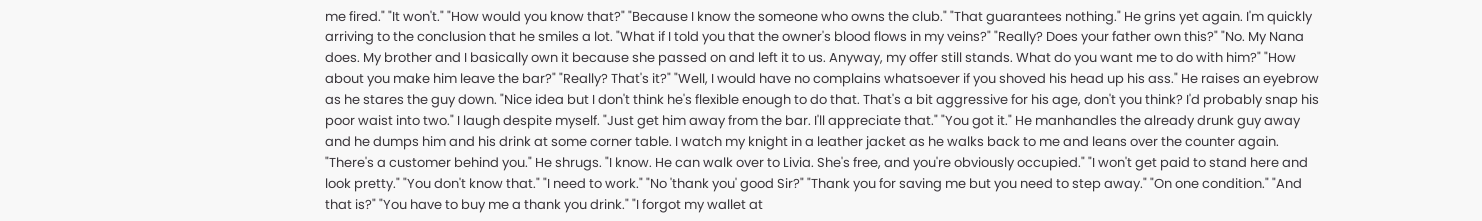me fired." "It won't." "How would you know that?" "Because I know the someone who owns the club." "That guarantees nothing." He grins yet again. I'm quickly arriving to the conclusion that he smiles a lot. "What if I told you that the owner's blood flows in my veins?" "Really? Does your father own this?" "No. My Nana does. My brother and I basically own it because she passed on and left it to us. Anyway, my offer still stands. What do you want me to do with him?" "How about you make him leave the bar?" "Really? That's it?" "Well, I would have no complains whatsoever if you shoved his head up his ass." He raises an eyebrow as he stares the guy down. "Nice idea but I don't think he's flexible enough to do that. That's a bit aggressive for his age, don't you think? I'd probably snap his poor waist into two." I laugh despite myself. "Just get him away from the bar. I'll appreciate that." "You got it." He manhandles the already drunk guy away and he dumps him and his drink at some corner table. I watch my knight in a leather jacket as he walks back to me and leans over the counter again. "There's a customer behind you." He shrugs. "I know. He can walk over to Livia. She's free, and you're obviously occupied." "I won't get paid to stand here and look pretty." "You don't know that." "I need to work." "No 'thank you' good Sir?" "Thank you for saving me but you need to step away." "On one condition." "And that is?" "You have to buy me a thank you drink." "I forgot my wallet at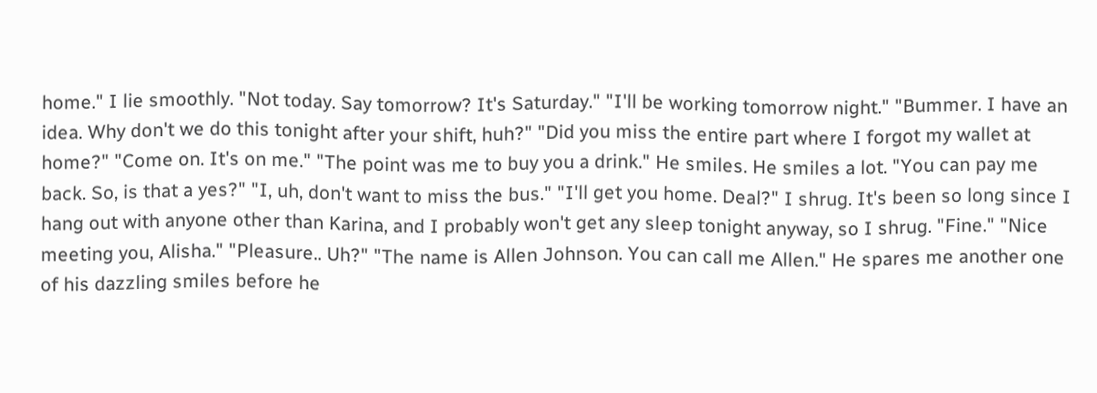home." I lie smoothly. "Not today. Say tomorrow? It's Saturday." "I'll be working tomorrow night." "Bummer. I have an idea. Why don't we do this tonight after your shift, huh?" "Did you miss the entire part where I forgot my wallet at home?" "Come on. It's on me." "The point was me to buy you a drink." He smiles. He smiles a lot. "You can pay me back. So, is that a yes?" "I, uh, don't want to miss the bus." "I'll get you home. Deal?" I shrug. It's been so long since I hang out with anyone other than Karina, and I probably won't get any sleep tonight anyway, so I shrug. "Fine." "Nice meeting you, Alisha." "Pleasure.. Uh?" "The name is Allen Johnson. You can call me Allen." He spares me another one of his dazzling smiles before he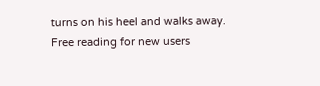turns on his heel and walks away.
Free reading for new users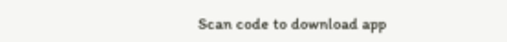Scan code to download app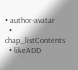• author-avatar
  • chap_listContents
  • likeADD